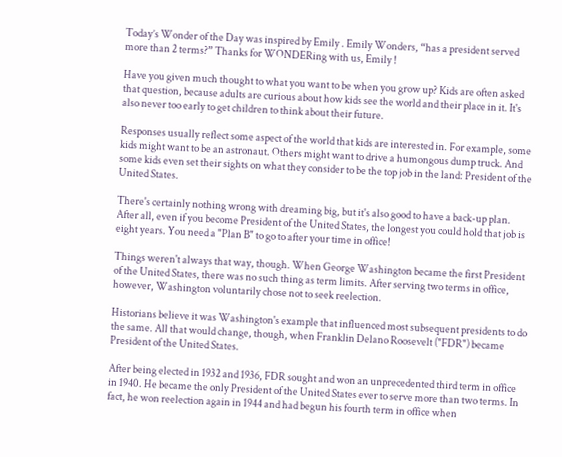Today’s Wonder of the Day was inspired by Emily . Emily Wonders, “has a president served more than 2 terms?” Thanks for WONDERing with us, Emily !

Have you given much thought to what you want to be when you grow up? Kids are often asked that question, because adults are curious about how kids see the world and their place in it. It's also never too early to get children to think about their future.

Responses usually reflect some aspect of the world that kids are interested in. For example, some kids might want to be an astronaut. Others might want to drive a humongous dump truck. And some kids even set their sights on what they consider to be the top job in the land: President of the United States.

There's certainly nothing wrong with dreaming big, but it's also good to have a back-up plan. After all, even if you become President of the United States, the longest you could hold that job is eight years. You need a "Plan B" to go to after your time in office!

Things weren't always that way, though. When George Washington became the first President of the United States, there was no such thing as term limits. After serving two terms in office, however, Washington voluntarily chose not to seek reelection.

Historians believe it was Washington's example that influenced most subsequent presidents to do the same. All that would change, though, when Franklin Delano Roosevelt ("FDR") became President of the United States.

After being elected in 1932 and 1936, FDR sought and won an unprecedented third term in office in 1940. He became the only President of the United States ever to serve more than two terms. In fact, he won reelection again in 1944 and had begun his fourth term in office when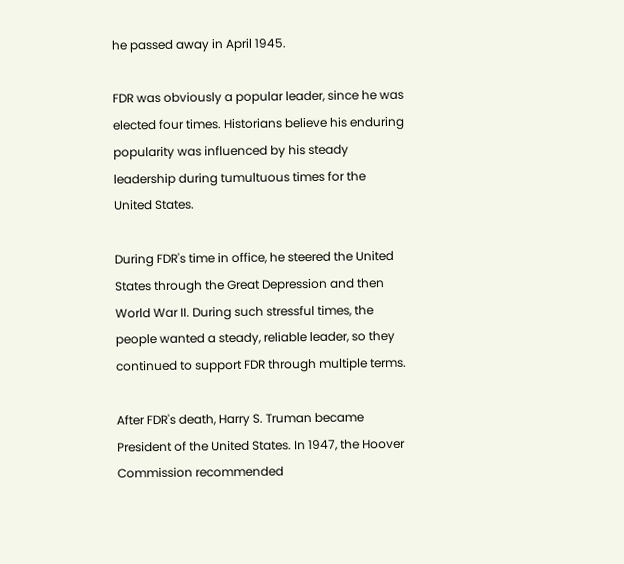he passed away in April 1945.

FDR was obviously a popular leader, since he was elected four times. Historians believe his enduring popularity was influenced by his steady leadership during tumultuous times for the United States.

During FDR's time in office, he steered the United States through the Great Depression and then World War II. During such stressful times, the people wanted a steady, reliable leader, so they continued to support FDR through multiple terms.

After FDR's death, Harry S. Truman became President of the United States. In 1947, the Hoover Commission recommended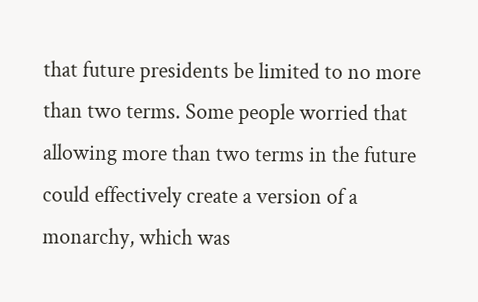that future presidents be limited to no more than two terms. Some people worried that allowing more than two terms in the future could effectively create a version of a monarchy, which was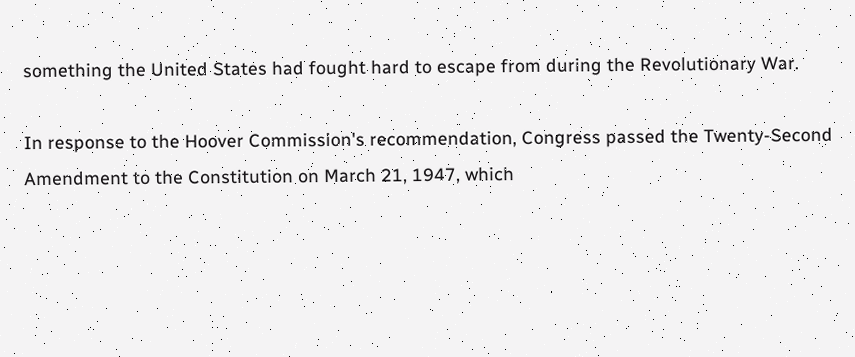something the United States had fought hard to escape from during the Revolutionary War.

In response to the Hoover Commission's recommendation, Congress passed the Twenty-Second Amendment to the Constitution on March 21, 1947, which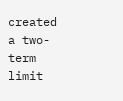created a two-term limit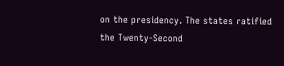on the presidency. The states ratified the Twenty-Second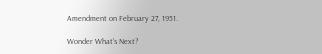Amendment on February 27, 1951.

Wonder What's Next?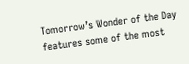Tomorrow’s Wonder of the Day features some of the most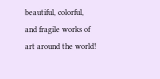beautiful, colorful, and fragile works of art around the world!